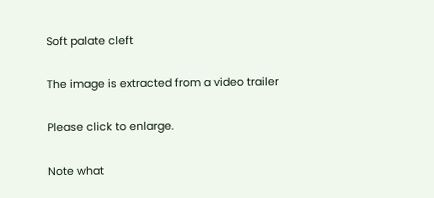Soft palate cleft

The image is extracted from a video trailer

Please click to enlarge.

Note what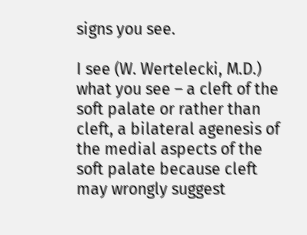signs you see.

I see (W. Wertelecki, M.D.) what you see – a cleft of the soft palate or rather than cleft, a bilateral agenesis of the medial aspects of the soft palate because cleft may wrongly suggest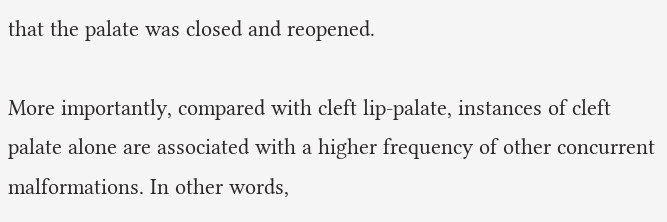that the palate was closed and reopened.

More importantly, compared with cleft lip-palate, instances of cleft palate alone are associated with a higher frequency of other concurrent malformations. In other words,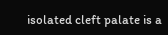isolated cleft palate is a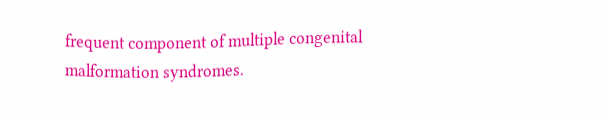frequent component of multiple congenital malformation syndromes.